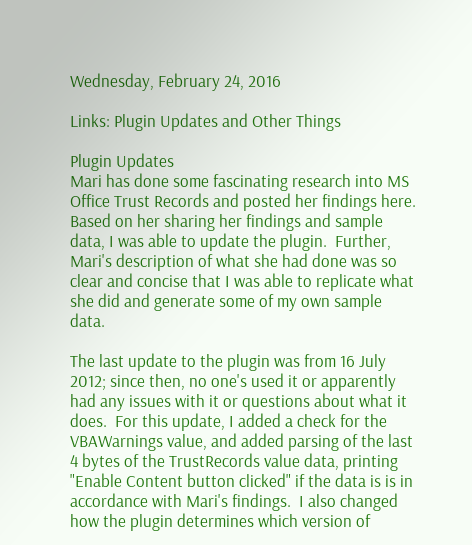Wednesday, February 24, 2016

Links: Plugin Updates and Other Things

Plugin Updates
Mari has done some fascinating research into MS Office Trust Records and posted her findings here. Based on her sharing her findings and sample data, I was able to update the plugin.  Further, Mari's description of what she had done was so clear and concise that I was able to replicate what she did and generate some of my own sample data.

The last update to the plugin was from 16 July 2012; since then, no one's used it or apparently had any issues with it or questions about what it does.  For this update, I added a check for the VBAWarnings value, and added parsing of the last 4 bytes of the TrustRecords value data, printing "Enable Content button clicked" if the data is is in accordance with Mari's findings.  I also changed how the plugin determines which version of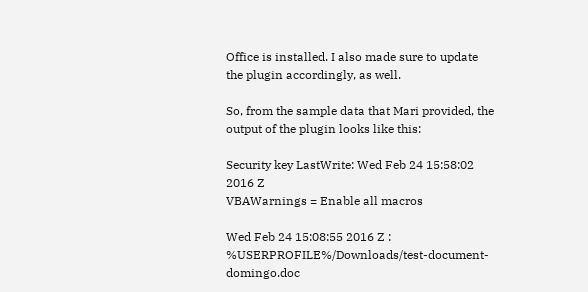Office is installed. I also made sure to update the plugin accordingly, as well.

So, from the sample data that Mari provided, the output of the plugin looks like this:

Security key LastWrite: Wed Feb 24 15:58:02 2016 Z
VBAWarnings = Enable all macros

Wed Feb 24 15:08:55 2016 Z : %USERPROFILE%/Downloads/test-document-domingo.doc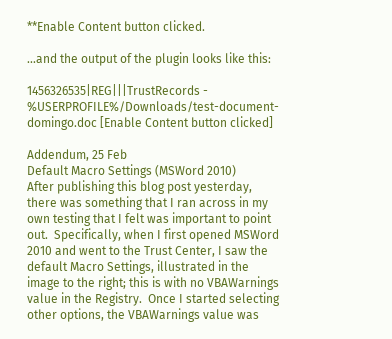**Enable Content button clicked.

...and the output of the plugin looks like this:

1456326535|REG|||TrustRecords - %USERPROFILE%/Downloads/test-document-domingo.doc [Enable Content button clicked]

Addendum, 25 Feb
Default Macro Settings (MSWord 2010)
After publishing this blog post yesterday, there was something that I ran across in my own testing that I felt was important to point out.  Specifically, when I first opened MSWord 2010 and went to the Trust Center, I saw the default Macro Settings, illustrated in the image to the right; this is with no VBAWarnings value in the Registry.  Once I started selecting other options, the VBAWarnings value was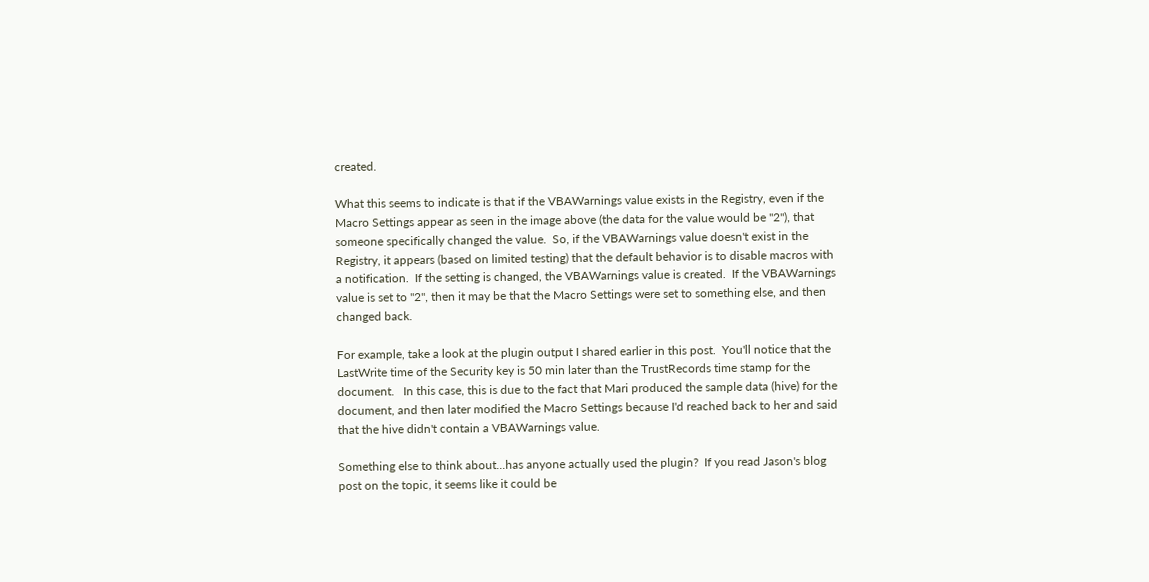created.

What this seems to indicate is that if the VBAWarnings value exists in the Registry, even if the Macro Settings appear as seen in the image above (the data for the value would be "2"), that someone specifically changed the value.  So, if the VBAWarnings value doesn't exist in the Registry, it appears (based on limited testing) that the default behavior is to disable macros with a notification.  If the setting is changed, the VBAWarnings value is created.  If the VBAWarnings value is set to "2", then it may be that the Macro Settings were set to something else, and then changed back.

For example, take a look at the plugin output I shared earlier in this post.  You'll notice that the LastWrite time of the Security key is 50 min later than the TrustRecords time stamp for the document.   In this case, this is due to the fact that Mari produced the sample data (hive) for the document, and then later modified the Macro Settings because I'd reached back to her and said that the hive didn't contain a VBAWarnings value.

Something else to think about...has anyone actually used the plugin?  If you read Jason's blog post on the topic, it seems like it could be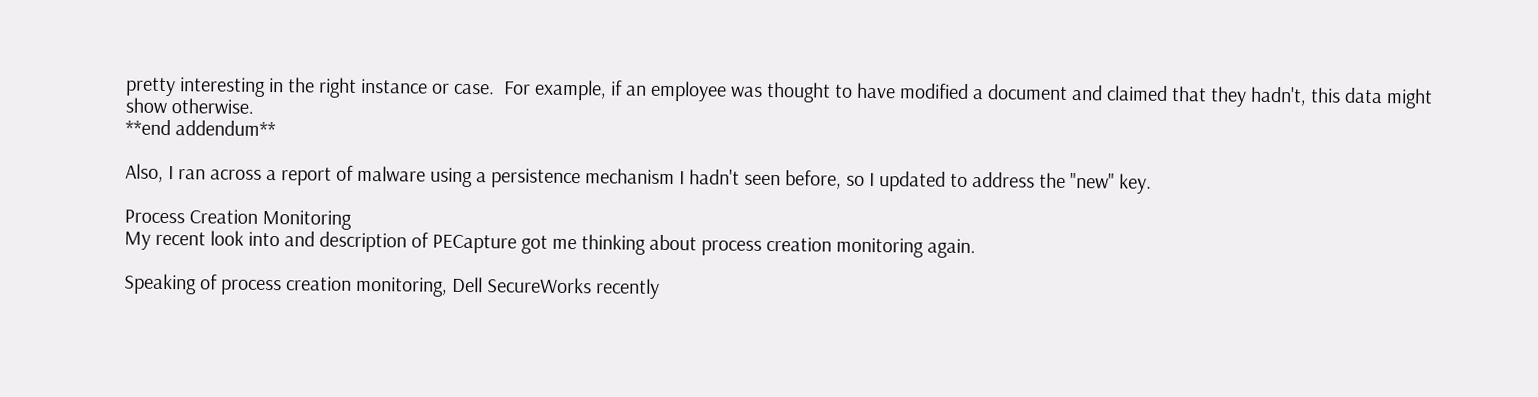pretty interesting in the right instance or case.  For example, if an employee was thought to have modified a document and claimed that they hadn't, this data might show otherwise.
**end addendum**

Also, I ran across a report of malware using a persistence mechanism I hadn't seen before, so I updated to address the "new" key.

Process Creation Monitoring
My recent look into and description of PECapture got me thinking about process creation monitoring again.

Speaking of process creation monitoring, Dell SecureWorks recently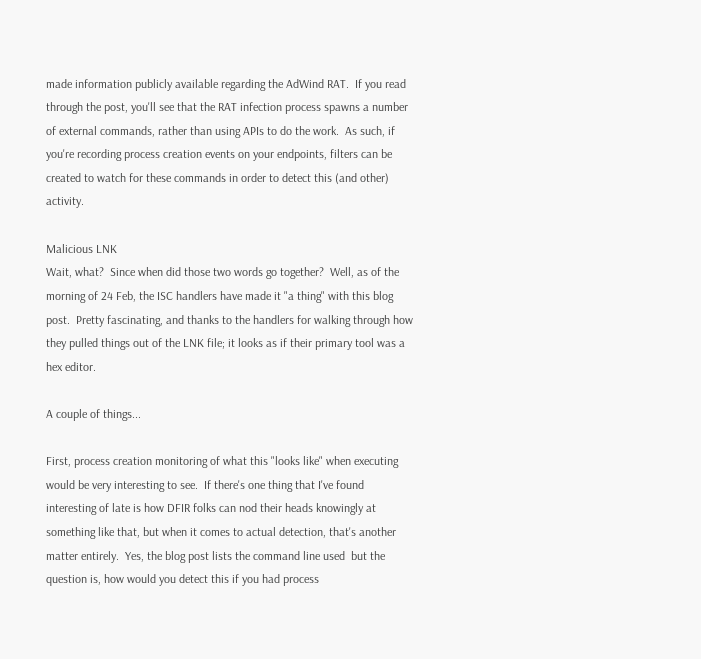made information publicly available regarding the AdWind RAT.  If you read through the post, you'll see that the RAT infection process spawns a number of external commands, rather than using APIs to do the work.  As such, if you're recording process creation events on your endpoints, filters can be created to watch for these commands in order to detect this (and other) activity.

Malicious LNK
Wait, what?  Since when did those two words go together?  Well, as of the morning of 24 Feb, the ISC handlers have made it "a thing" with this blog post.  Pretty fascinating, and thanks to the handlers for walking through how they pulled things out of the LNK file; it looks as if their primary tool was a hex editor.

A couple of things...

First, process creation monitoring of what this "looks like" when executing would be very interesting to see.  If there's one thing that I've found interesting of late is how DFIR folks can nod their heads knowingly at something like that, but when it comes to actual detection, that's another matter entirely.  Yes, the blog post lists the command line used  but the question is, how would you detect this if you had process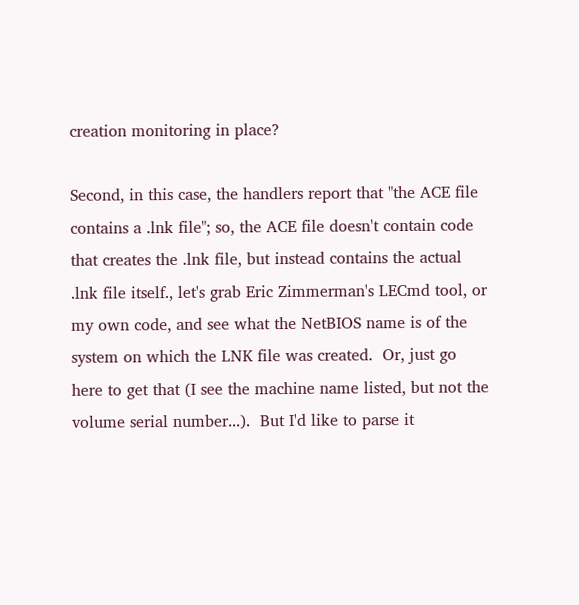creation monitoring in place?

Second, in this case, the handlers report that "the ACE file contains a .lnk file"; so, the ACE file doesn't contain code that creates the .lnk file, but instead contains the actual .lnk file itself., let's grab Eric Zimmerman's LECmd tool, or my own code, and see what the NetBIOS name is of the system on which the LNK file was created.  Or, just go here to get that (I see the machine name listed, but not the volume serial number...).  But I'd like to parse it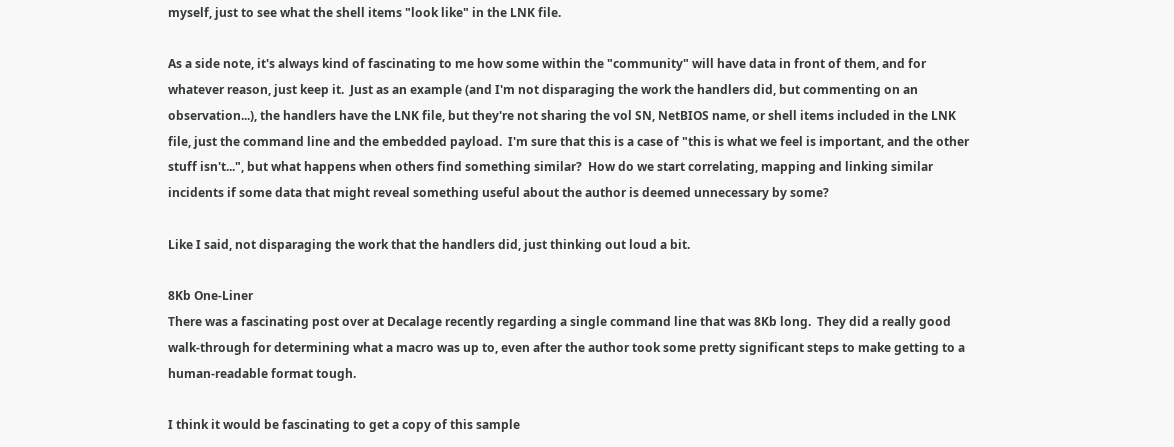myself, just to see what the shell items "look like" in the LNK file.

As a side note, it's always kind of fascinating to me how some within the "community" will have data in front of them, and for whatever reason, just keep it.  Just as an example (and I'm not disparaging the work the handlers did, but commenting on an observation...), the handlers have the LNK file, but they're not sharing the vol SN, NetBIOS name, or shell items included in the LNK file, just the command line and the embedded payload.  I'm sure that this is a case of "this is what we feel is important, and the other stuff isn't...", but what happens when others find something similar?  How do we start correlating, mapping and linking similar incidents if some data that might reveal something useful about the author is deemed unnecessary by some?

Like I said, not disparaging the work that the handlers did, just thinking out loud a bit.

8Kb One-Liner
There was a fascinating post over at Decalage recently regarding a single command line that was 8Kb long.  They did a really good walk-through for determining what a macro was up to, even after the author took some pretty significant steps to make getting to a human-readable format tough.

I think it would be fascinating to get a copy of this sample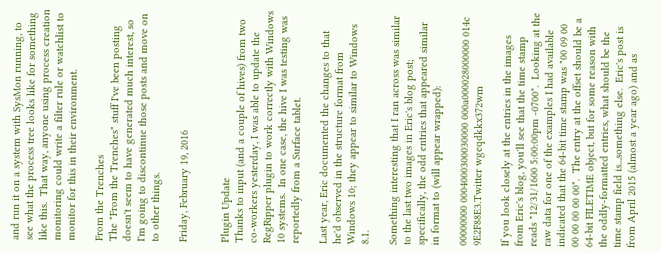and run it on a system with SysMon running, to see what the process tree looks like for something like this.  That way, anyone using process creation monitoring could write a filter rule or watchlist to monitor for this in their environment.

From the Trenches
The "From the Trenches" stuff I've been posting doesn't seem to have generated much interest, so I'm going to discontinue those posts and move on to other things.

Friday, February 19, 2016


Plugin Update
Thanks to input (and a couple of hives) from two co-workers yesterday, I was able to update the RegRipper plugin to work correctly with Windows 10 systems.  In one case, the hive I was testing was reportedly from a Surface tablet.

Last year, Eric documented the changes to that he'd observed in the structure format from Windows 10; they appear to similar to Windows 8.1.

Something interesting that I ran across was similar to the last two images in Eric's blog post; specifically, the odd entries that appeared similar in format to (will appear wrapped):

00000000 0004000300030000 000a000028000000 014c 9E2F88E3.Twitter wgeqdkkx372wm

If you look closely at the entries in the images from Eric's blog, you'll see that the time stamp reads "12/31/1600 5:00:00pm -0700".  Looking at the raw data for one of the examples I had available indicated that the 64-bit time stamp was "00 09 00 00 00 00 00 00".  The entry at the offset should be a 64-bit FILETIME object, but for some reason with the oddly-formatted entries, what should be the time stamp field is...something else.  Eric's post is from April 2015 (almost a year ago) and as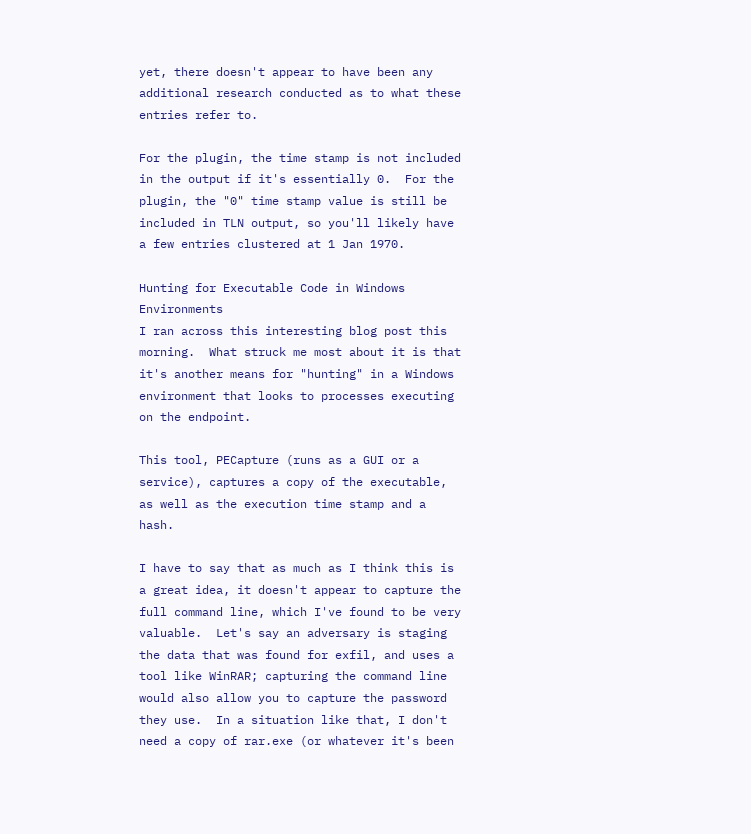yet, there doesn't appear to have been any additional research conducted as to what these entries refer to.

For the plugin, the time stamp is not included in the output if it's essentially 0.  For the plugin, the "0" time stamp value is still be included in TLN output, so you'll likely have a few entries clustered at 1 Jan 1970.

Hunting for Executable Code in Windows Environments
I ran across this interesting blog post this morning.  What struck me most about it is that it's another means for "hunting" in a Windows environment that looks to processes executing on the endpoint.

This tool, PECapture (runs as a GUI or a service), captures a copy of the executable, as well as the execution time stamp and a hash.

I have to say that as much as I think this is a great idea, it doesn't appear to capture the full command line, which I've found to be very valuable.  Let's say an adversary is staging the data that was found for exfil, and uses a tool like WinRAR; capturing the command line would also allow you to capture the password they use.  In a situation like that, I don't need a copy of rar.exe (or whatever it's been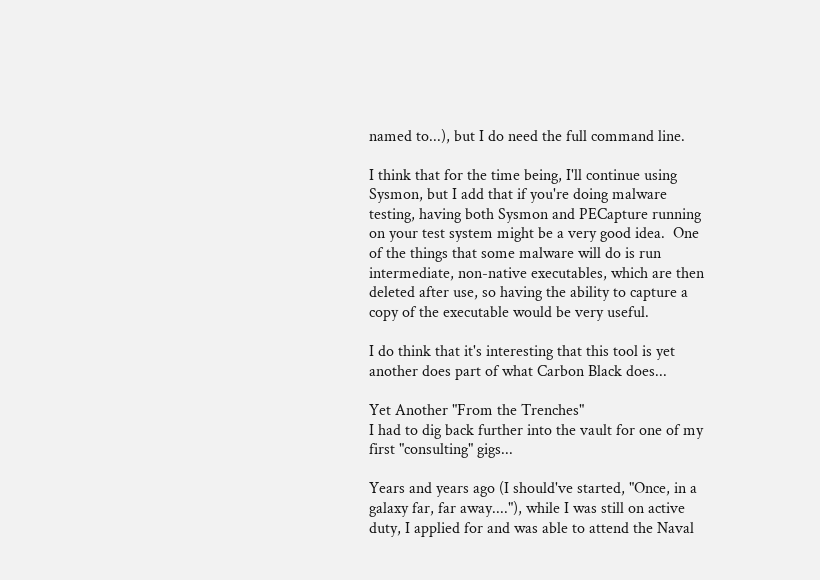named to...), but I do need the full command line.

I think that for the time being, I'll continue using Sysmon, but I add that if you're doing malware testing, having both Sysmon and PECapture running on your test system might be a very good idea.  One of the things that some malware will do is run intermediate, non-native executables, which are then deleted after use, so having the ability to capture a copy of the executable would be very useful.

I do think that it's interesting that this tool is yet another does part of what Carbon Black does...

Yet Another "From the Trenches"
I had to dig back further into the vault for one of my first "consulting" gigs...

Years and years ago (I should've started, "Once, in a galaxy far, far away...."), while I was still on active duty, I applied for and was able to attend the Naval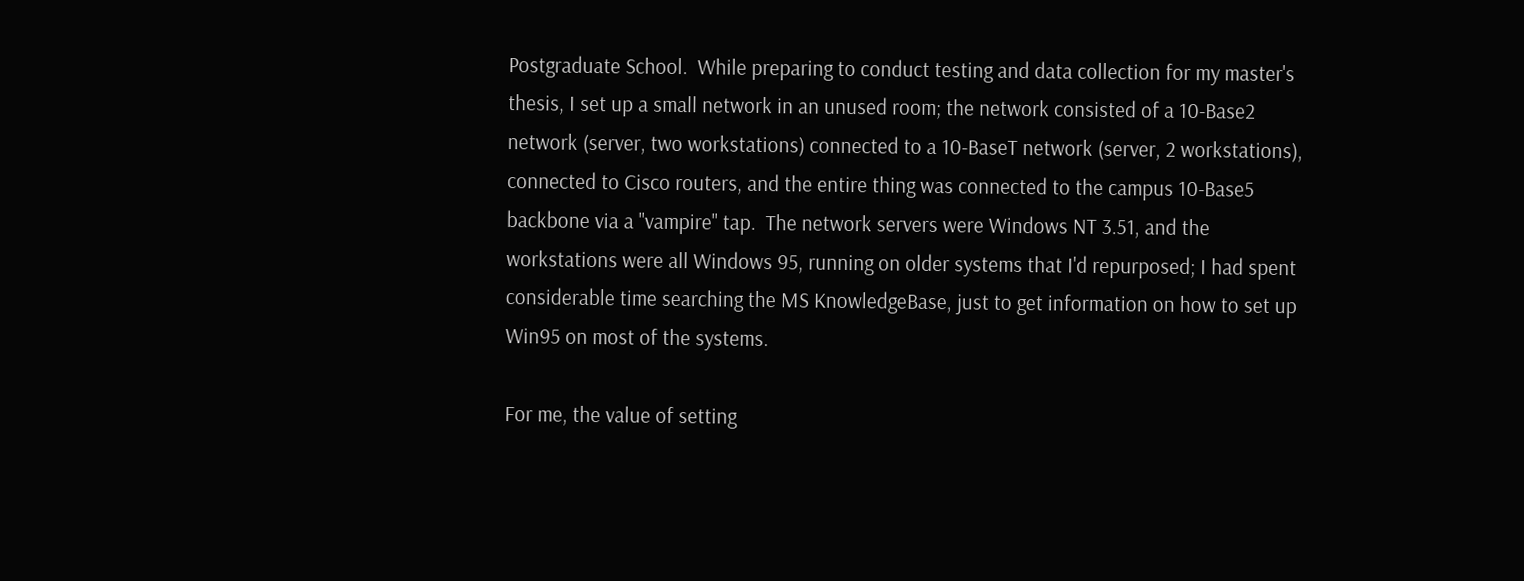Postgraduate School.  While preparing to conduct testing and data collection for my master's thesis, I set up a small network in an unused room; the network consisted of a 10-Base2 network (server, two workstations) connected to a 10-BaseT network (server, 2 workstations), connected to Cisco routers, and the entire thing was connected to the campus 10-Base5 backbone via a "vampire" tap.  The network servers were Windows NT 3.51, and the workstations were all Windows 95, running on older systems that I'd repurposed; I had spent considerable time searching the MS KnowledgeBase, just to get information on how to set up Win95 on most of the systems.

For me, the value of setting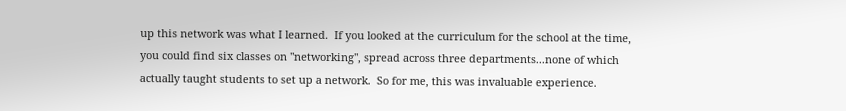up this network was what I learned.  If you looked at the curriculum for the school at the time, you could find six classes on "networking", spread across three departments...none of which actually taught students to set up a network.  So for me, this was invaluable experience.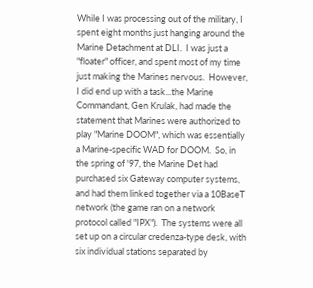While I was processing out of the military, I spent eight months just hanging around the Marine Detachment at DLI.  I was just a "floater" officer, and spent most of my time just making the Marines nervous.  However, I did end up with a task...the Marine Commandant, Gen Krulak, had made the statement that Marines were authorized to play "Marine DOOM", which was essentially a Marine-specific WAD for DOOM.  So, in the spring of '97, the Marine Det had purchased six Gateway computer systems, and had them linked together via a 10BaseT network (the game ran on a network protocol called "IPX").  The systems were all set up on a circular credenza-type desk, with six individual stations separated by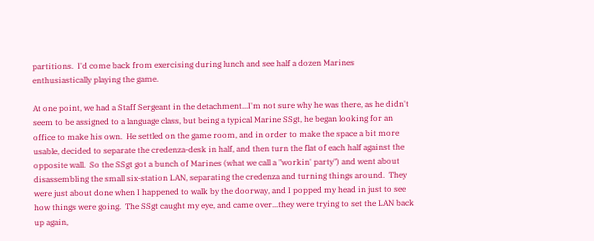partitions.  I'd come back from exercising during lunch and see half a dozen Marines enthusiastically playing the game.

At one point, we had a Staff Sergeant in the detachment...I'm not sure why he was there, as he didn't seem to be assigned to a language class, but being a typical Marine SSgt, he began looking for an office to make his own.  He settled on the game room, and in order to make the space a bit more usable, decided to separate the credenza-desk in half, and then turn the flat of each half against the opposite wall.  So the SSgt got a bunch of Marines (what we call a "workin' party") and went about disassembling the small six-station LAN, separating the credenza and turning things around.  They were just about done when I happened to walk by the doorway, and I popped my head in just to see how things were going.  The SSgt caught my eye, and came over...they were trying to set the LAN back up again,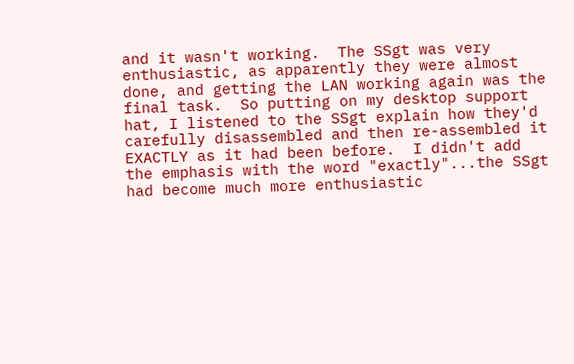and it wasn't working.  The SSgt was very enthusiastic, as apparently they were almost done, and getting the LAN working again was the final task.  So putting on my desktop support hat, I listened to the SSgt explain how they'd carefully disassembled and then re-assembled it EXACTLY as it had been before.  I didn't add the emphasis with the word "exactly"...the SSgt had become much more enthusiastic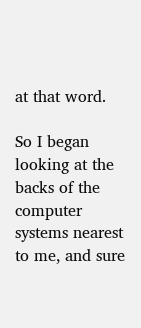at that word.

So I began looking at the backs of the computer systems nearest to me, and sure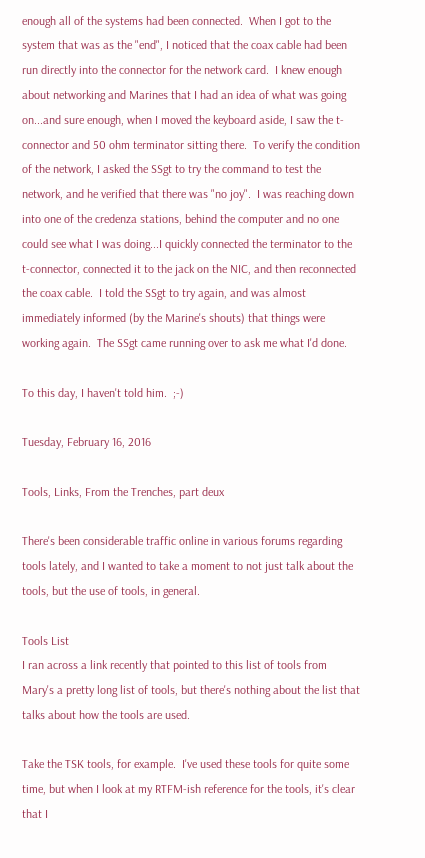enough all of the systems had been connected.  When I got to the system that was as the "end", I noticed that the coax cable had been run directly into the connector for the network card.  I knew enough about networking and Marines that I had an idea of what was going on...and sure enough, when I moved the keyboard aside, I saw the t-connector and 50 ohm terminator sitting there.  To verify the condition of the network, I asked the SSgt to try the command to test the network, and he verified that there was "no joy".  I was reaching down into one of the credenza stations, behind the computer and no one could see what I was doing...I quickly connected the terminator to the t-connector, connected it to the jack on the NIC, and then reconnected the coax cable.  I told the SSgt to try again, and was almost immediately informed (by the Marine's shouts) that things were working again.  The SSgt came running over to ask me what I'd done.

To this day, I haven't told him.  ;-)

Tuesday, February 16, 2016

Tools, Links, From the Trenches, part deux

There's been considerable traffic online in various forums regarding tools lately, and I wanted to take a moment to not just talk about the tools, but the use of tools, in general.

Tools List
I ran across a link recently that pointed to this list of tools from Mary's a pretty long list of tools, but there's nothing about the list that talks about how the tools are used.

Take the TSK tools, for example.  I've used these tools for quite some time, but when I look at my RTFM-ish reference for the tools, it's clear that I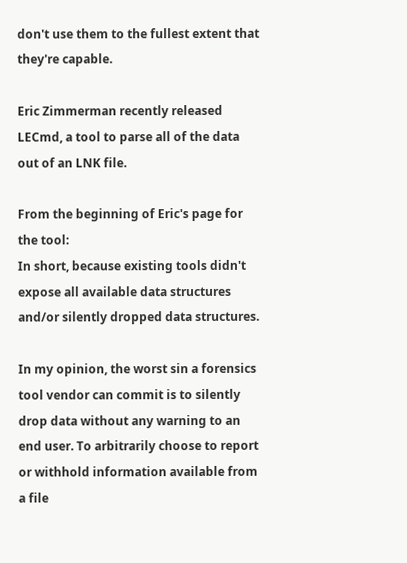don't use them to the fullest extent that they're capable.

Eric Zimmerman recently released LECmd, a tool to parse all of the data out of an LNK file.

From the beginning of Eric's page for the tool:
In short, because existing tools didn't expose all available data structures and/or silently dropped data structures.

In my opinion, the worst sin a forensics tool vendor can commit is to silently drop data without any warning to an end user. To arbitrarily choose to report or withhold information available from a file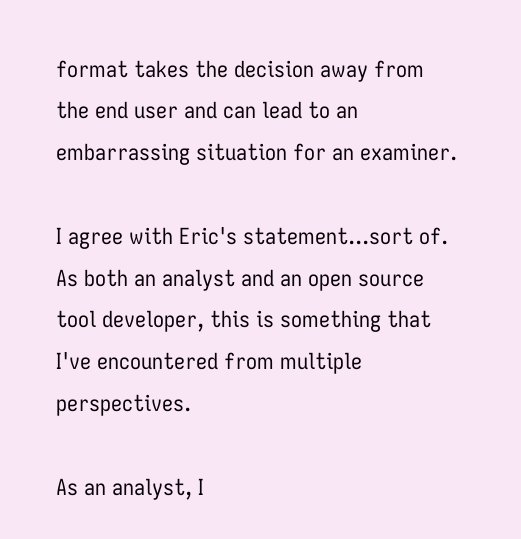format takes the decision away from the end user and can lead to an embarrassing situation for an examiner.

I agree with Eric's statement...sort of.  As both an analyst and an open source tool developer, this is something that I've encountered from multiple perspectives.

As an analyst, I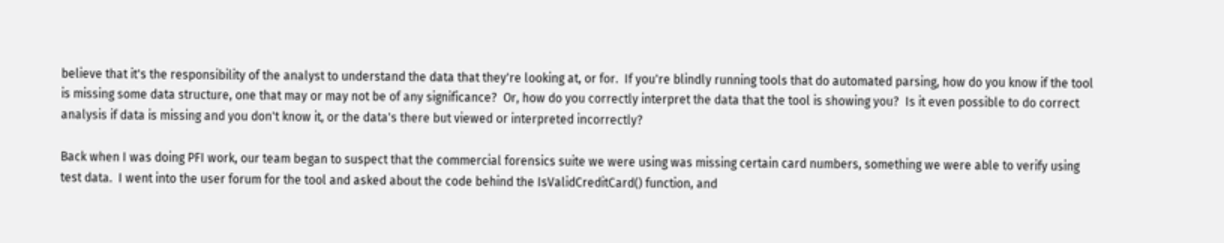believe that it's the responsibility of the analyst to understand the data that they're looking at, or for.  If you're blindly running tools that do automated parsing, how do you know if the tool is missing some data structure, one that may or may not be of any significance?  Or, how do you correctly interpret the data that the tool is showing you?  Is it even possible to do correct analysis if data is missing and you don't know it, or the data's there but viewed or interpreted incorrectly?

Back when I was doing PFI work, our team began to suspect that the commercial forensics suite we were using was missing certain card numbers, something we were able to verify using test data.  I went into the user forum for the tool and asked about the code behind the IsValidCreditCard() function, and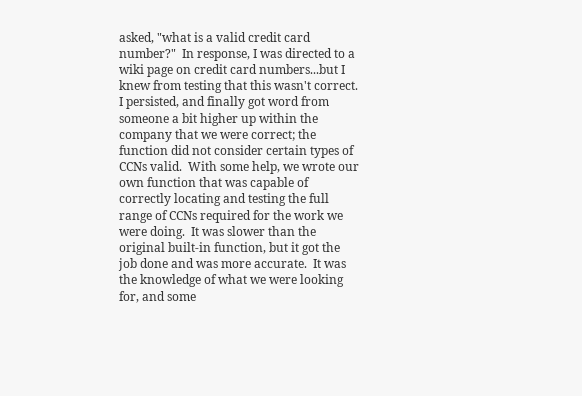asked, "what is a valid credit card number?"  In response, I was directed to a wiki page on credit card numbers...but I knew from testing that this wasn't correct.  I persisted, and finally got word from someone a bit higher up within the company that we were correct; the function did not consider certain types of CCNs valid.  With some help, we wrote our own function that was capable of correctly locating and testing the full range of CCNs required for the work we were doing.  It was slower than the original built-in function, but it got the job done and was more accurate.  It was the knowledge of what we were looking for, and some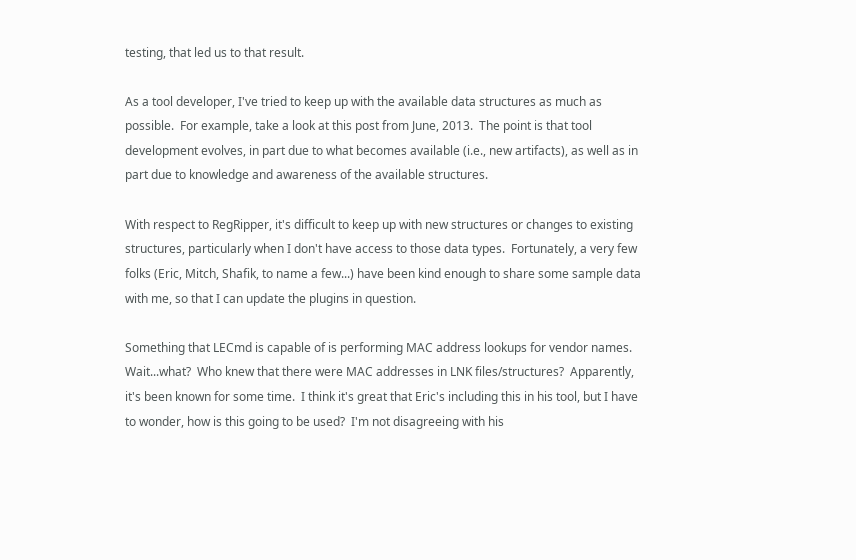testing, that led us to that result.

As a tool developer, I've tried to keep up with the available data structures as much as possible.  For example, take a look at this post from June, 2013.  The point is that tool development evolves, in part due to what becomes available (i.e., new artifacts), as well as in part due to knowledge and awareness of the available structures.

With respect to RegRipper, it's difficult to keep up with new structures or changes to existing structures, particularly when I don't have access to those data types.  Fortunately, a very few folks (Eric, Mitch, Shafik, to name a few...) have been kind enough to share some sample data with me, so that I can update the plugins in question.

Something that LECmd is capable of is performing MAC address lookups for vendor names.  Wait...what?  Who knew that there were MAC addresses in LNK files/structures?  Apparently, it's been known for some time.  I think it's great that Eric's including this in his tool, but I have to wonder, how is this going to be used?  I'm not disagreeing with his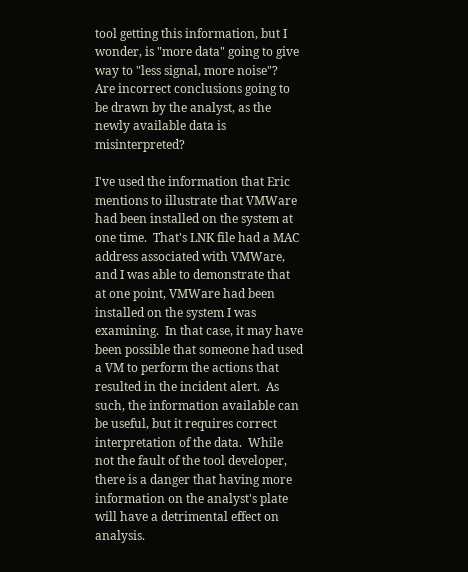tool getting this information, but I wonder, is "more data" going to give way to "less signal, more noise"?  Are incorrect conclusions going to be drawn by the analyst, as the newly available data is misinterpreted?

I've used the information that Eric mentions to illustrate that VMWare had been installed on the system at one time.  That's LNK file had a MAC address associated with VMWare, and I was able to demonstrate that at one point, VMWare had been installed on the system I was examining.  In that case, it may have been possible that someone had used a VM to perform the actions that resulted in the incident alert.  As such, the information available can be useful, but it requires correct interpretation of the data.  While not the fault of the tool developer, there is a danger that having more information on the analyst's plate will have a detrimental effect on analysis.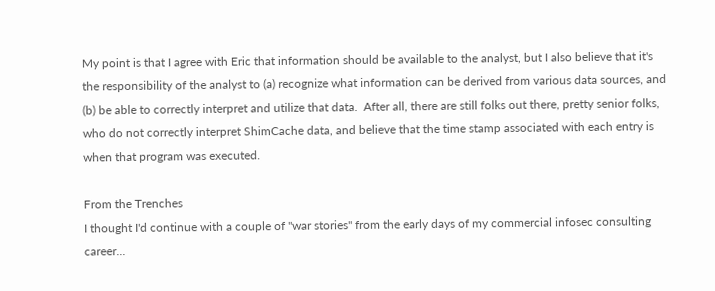My point is that I agree with Eric that information should be available to the analyst, but I also believe that it's the responsibility of the analyst to (a) recognize what information can be derived from various data sources, and (b) be able to correctly interpret and utilize that data.  After all, there are still folks out there, pretty senior folks, who do not correctly interpret ShimCache data, and believe that the time stamp associated with each entry is when that program was executed.

From the Trenches
I thought I'd continue with a couple of "war stories" from the early days of my commercial infosec consulting career...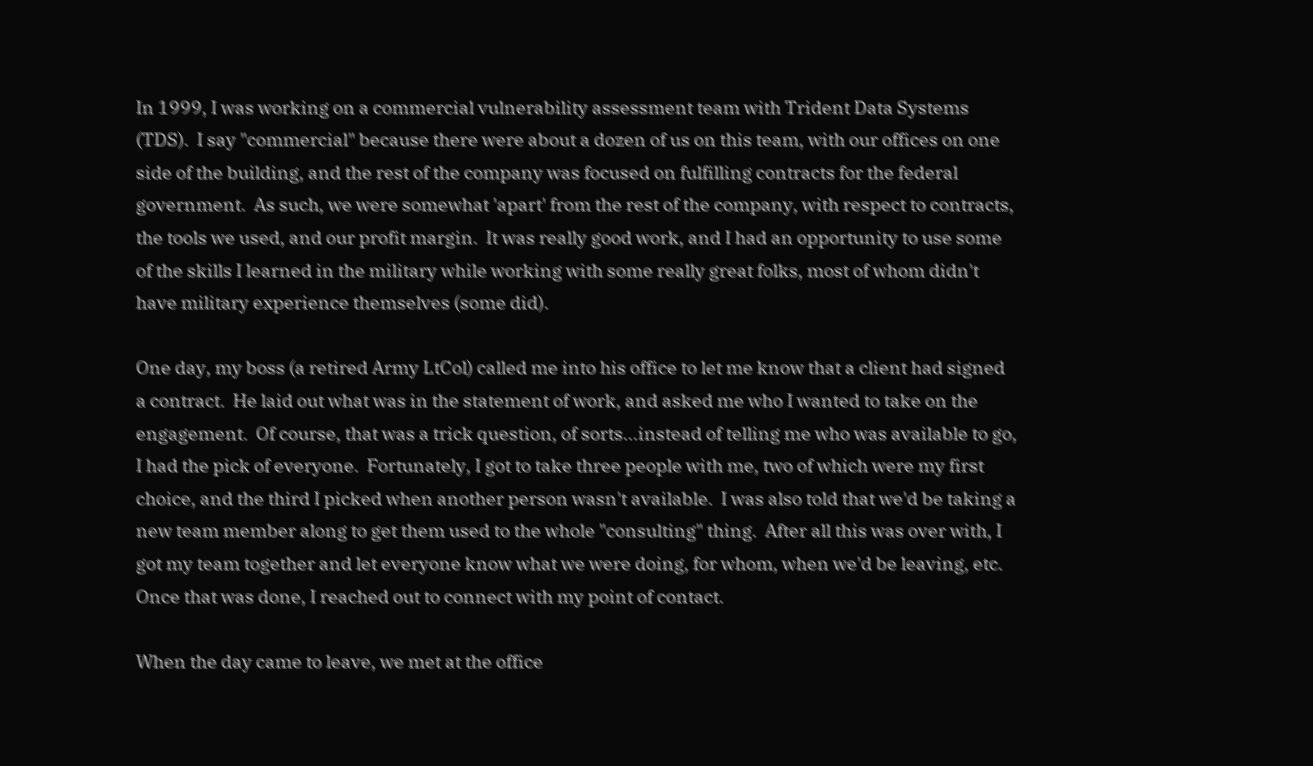In 1999, I was working on a commercial vulnerability assessment team with Trident Data Systems (TDS).  I say "commercial" because there were about a dozen of us on this team, with our offices on one side of the building, and the rest of the company was focused on fulfilling contracts for the federal government.  As such, we were somewhat 'apart' from the rest of the company, with respect to contracts, the tools we used, and our profit margin.  It was really good work, and I had an opportunity to use some of the skills I learned in the military while working with some really great folks, most of whom didn't have military experience themselves (some did).

One day, my boss (a retired Army LtCol) called me into his office to let me know that a client had signed a contract.  He laid out what was in the statement of work, and asked me who I wanted to take on the engagement.  Of course, that was a trick question, of sorts...instead of telling me who was available to go, I had the pick of everyone.  Fortunately, I got to take three people with me, two of which were my first choice, and the third I picked when another person wasn't available.  I was also told that we'd be taking a new team member along to get them used to the whole "consulting" thing.  After all this was over with, I got my team together and let everyone know what we were doing, for whom, when we'd be leaving, etc.  Once that was done, I reached out to connect with my point of contact.

When the day came to leave, we met at the office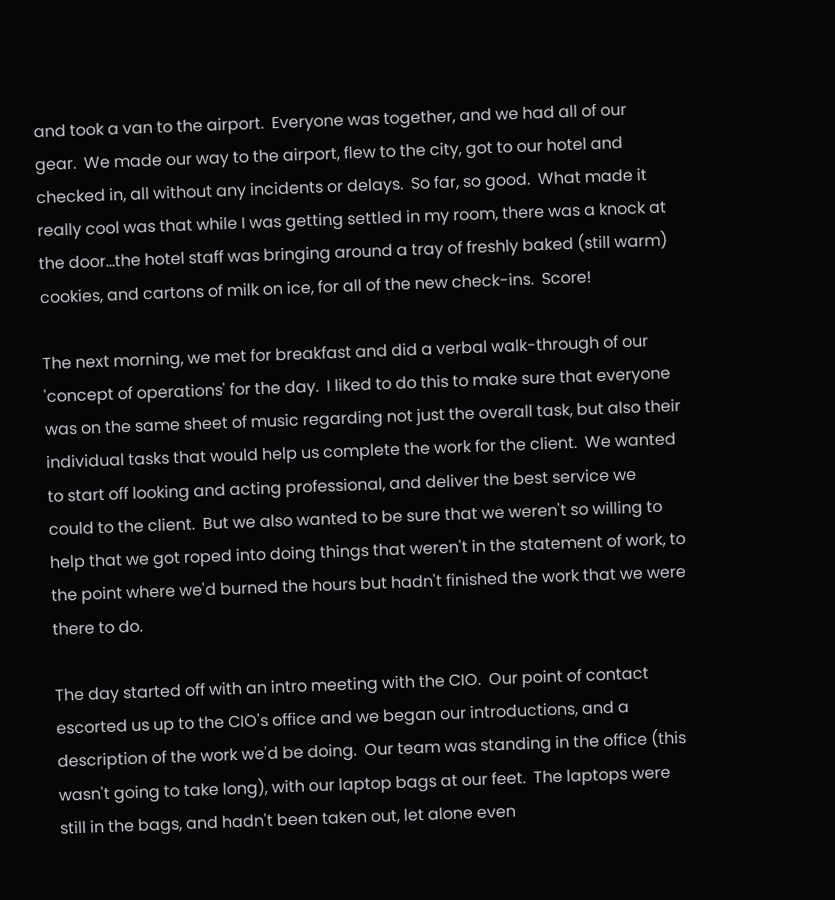and took a van to the airport.  Everyone was together, and we had all of our gear.  We made our way to the airport, flew to the city, got to our hotel and checked in, all without any incidents or delays.  So far, so good.  What made it really cool was that while I was getting settled in my room, there was a knock at the door...the hotel staff was bringing around a tray of freshly baked (still warm) cookies, and cartons of milk on ice, for all of the new check-ins.  Score!

The next morning, we met for breakfast and did a verbal walk-through of our 'concept of operations' for the day.  I liked to do this to make sure that everyone was on the same sheet of music regarding not just the overall task, but also their individual tasks that would help us complete the work for the client.  We wanted to start off looking and acting professional, and deliver the best service we could to the client.  But we also wanted to be sure that we weren't so willing to help that we got roped into doing things that weren't in the statement of work, to the point where we'd burned the hours but hadn't finished the work that we were there to do.

The day started off with an intro meeting with the CIO.  Our point of contact escorted us up to the CIO's office and we began our introductions, and a description of the work we'd be doing.  Our team was standing in the office (this wasn't going to take long), with our laptop bags at our feet.  The laptops were still in the bags, and hadn't been taken out, let alone even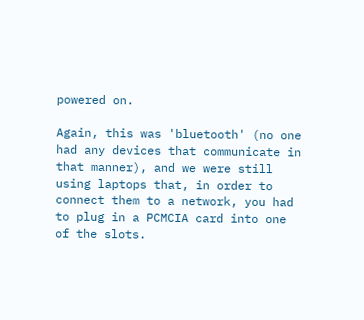powered on.

Again, this was 'bluetooth' (no one had any devices that communicate in that manner), and we were still using laptops that, in order to connect them to a network, you had to plug in a PCMCIA card into one of the slots.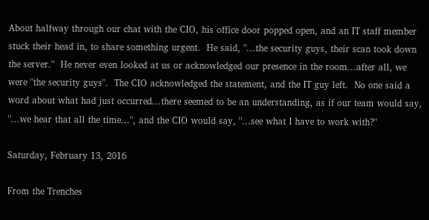About halfway through our chat with the CIO, his office door popped open, and an IT staff member stuck their head in, to share something urgent.  He said, "...the security guys, their scan took down the server."  He never even looked at us or acknowledged our presence in the room...after all, we were "the security guys".  The CIO acknowledged the statement, and the IT guy left.  No one said a word about what had just occurred...there seemed to be an understanding, as if our team would say, "...we hear that all the time...", and the CIO would say, "...see what I have to work with?"

Saturday, February 13, 2016

From the Trenches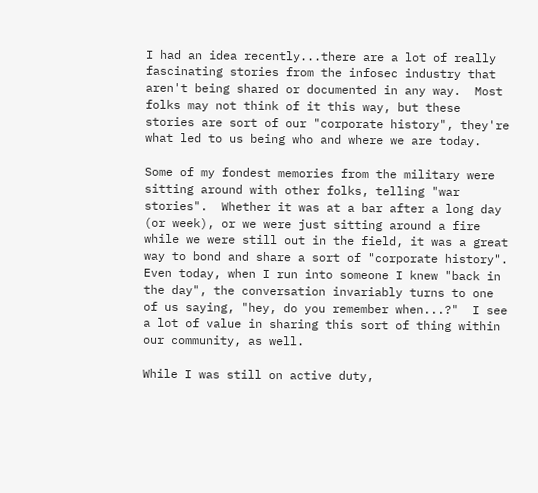I had an idea recently...there are a lot of really fascinating stories from the infosec industry that aren't being shared or documented in any way.  Most folks may not think of it this way, but these stories are sort of our "corporate history", they're what led to us being who and where we are today.

Some of my fondest memories from the military were sitting around with other folks, telling "war stories".  Whether it was at a bar after a long day (or week), or we were just sitting around a fire while we were still out in the field, it was a great way to bond and share a sort of "corporate history".  Even today, when I run into someone I knew "back in the day", the conversation invariably turns to one of us saying, "hey, do you remember when...?"  I see a lot of value in sharing this sort of thing within our community, as well.

While I was still on active duty,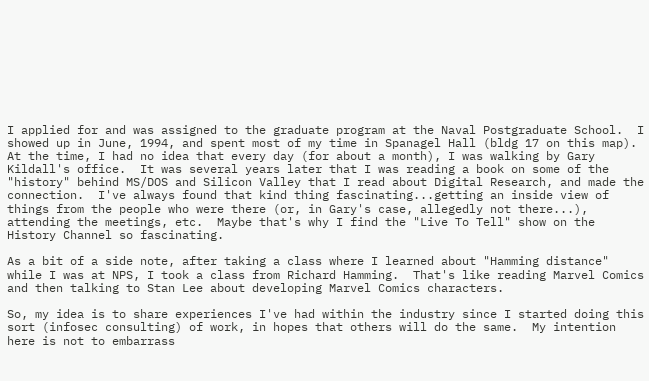I applied for and was assigned to the graduate program at the Naval Postgraduate School.  I showed up in June, 1994, and spent most of my time in Spanagel Hall (bldg 17 on this map).  At the time, I had no idea that every day (for about a month), I was walking by Gary Kildall's office.  It was several years later that I was reading a book on some of the "history" behind MS/DOS and Silicon Valley that I read about Digital Research, and made the connection.  I've always found that kind thing fascinating...getting an inside view of things from the people who were there (or, in Gary's case, allegedly not there...), attending the meetings, etc.  Maybe that's why I find the "Live To Tell" show on the History Channel so fascinating.

As a bit of a side note, after taking a class where I learned about "Hamming distance" while I was at NPS, I took a class from Richard Hamming.  That's like reading Marvel Comics and then talking to Stan Lee about developing Marvel Comics characters.

So, my idea is to share experiences I've had within the industry since I started doing this sort (infosec consulting) of work, in hopes that others will do the same.  My intention here is not to embarrass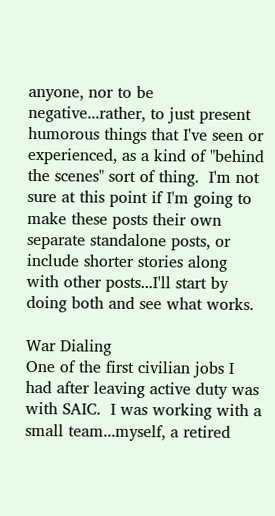anyone, nor to be negative...rather, to just present humorous things that I've seen or experienced, as a kind of "behind the scenes" sort of thing.  I'm not sure at this point if I'm going to make these posts their own separate standalone posts, or include shorter stories along with other posts...I'll start by doing both and see what works.

War Dialing
One of the first civilian jobs I had after leaving active duty was with SAIC.  I was working with a small team...myself, a retired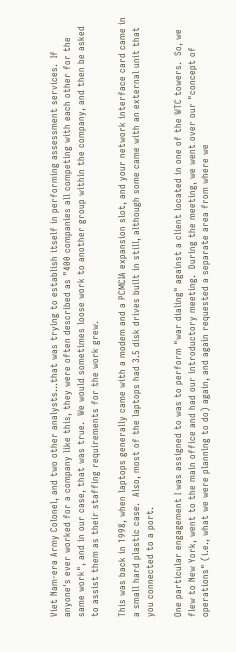Viet Nam-era Army Colonel, and two other analysts...that was trying to establish itself in performing assessment services.  If anyone's ever worked for a company like this, they were often described as "400 companies all competing with each other for the same work", and in our case, that was true.  We would sometimes loose work to another group within the company, and then be asked to assist them as their staffing requirements for the work grew.

This was back in 1998, when laptops generally came with a modem and a PCMCIA expansion slot, and your network interface card came in a small hard plastic case.  Also, most of the laptops had 3.5 disk drives built in still, although some came with an external unit that you connected to a port.

One particular engagement I was assigned to was to perform "war dialing" against a client located in one of the WTC towers.  So, we flew to New York, went to the main office and had our introductory meeting.  During the meeting, we went over our "concept of operations" (i.e., what we were planning to do) again, and again requested a separate area from where we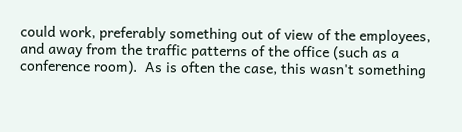could work, preferably something out of view of the employees, and away from the traffic patterns of the office (such as a conference room).  As is often the case, this wasn't something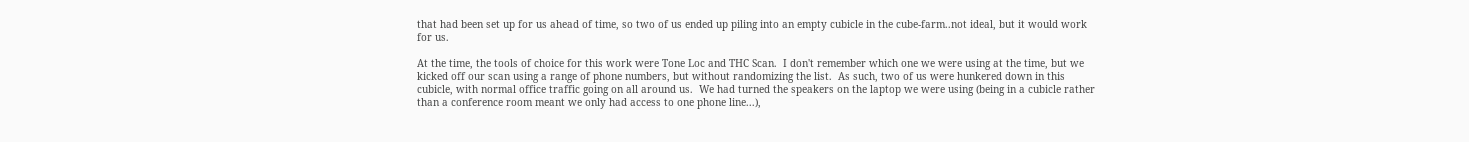that had been set up for us ahead of time, so two of us ended up piling into an empty cubicle in the cube-farm..not ideal, but it would work for us.

At the time, the tools of choice for this work were Tone Loc and THC Scan.  I don't remember which one we were using at the time, but we kicked off our scan using a range of phone numbers, but without randomizing the list.  As such, two of us were hunkered down in this cubicle, with normal office traffic going on all around us.  We had turned the speakers on the laptop we were using (being in a cubicle rather than a conference room meant we only had access to one phone line...),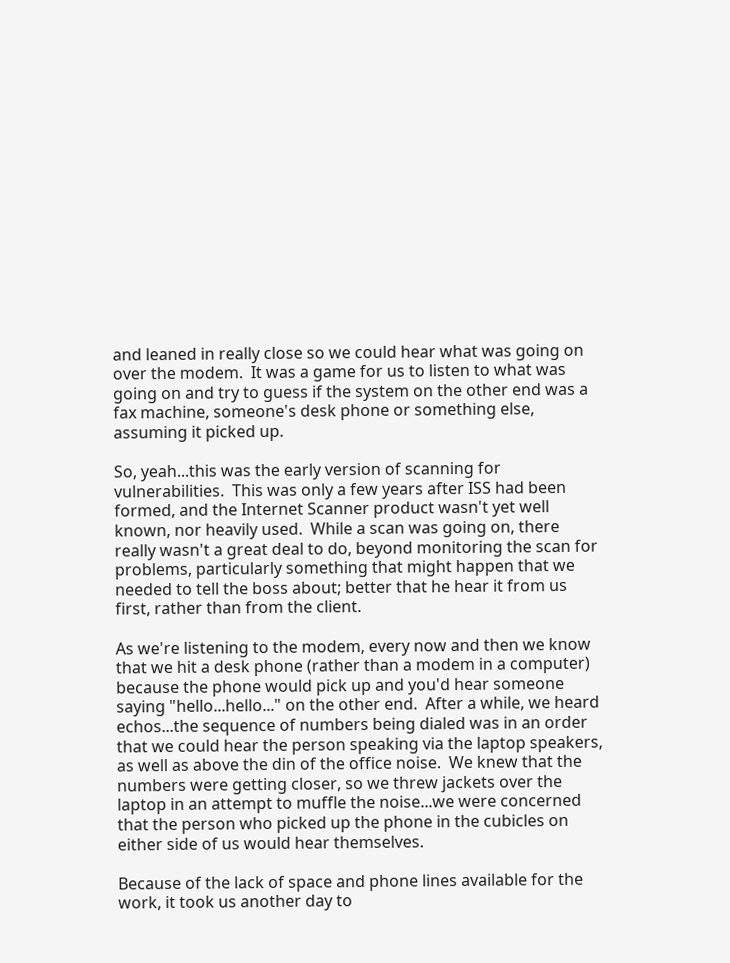and leaned in really close so we could hear what was going on over the modem.  It was a game for us to listen to what was going on and try to guess if the system on the other end was a fax machine, someone's desk phone or something else, assuming it picked up.

So, yeah...this was the early version of scanning for vulnerabilities.  This was only a few years after ISS had been formed, and the Internet Scanner product wasn't yet well known, nor heavily used.  While a scan was going on, there really wasn't a great deal to do, beyond monitoring the scan for problems, particularly something that might happen that we needed to tell the boss about; better that he hear it from us first, rather than from the client.

As we're listening to the modem, every now and then we know that we hit a desk phone (rather than a modem in a computer) because the phone would pick up and you'd hear someone saying "hello...hello..." on the other end.  After a while, we heard echos...the sequence of numbers being dialed was in an order that we could hear the person speaking via the laptop speakers, as well as above the din of the office noise.  We knew that the numbers were getting closer, so we threw jackets over the laptop in an attempt to muffle the noise...we were concerned that the person who picked up the phone in the cubicles on either side of us would hear themselves.

Because of the lack of space and phone lines available for the work, it took us another day to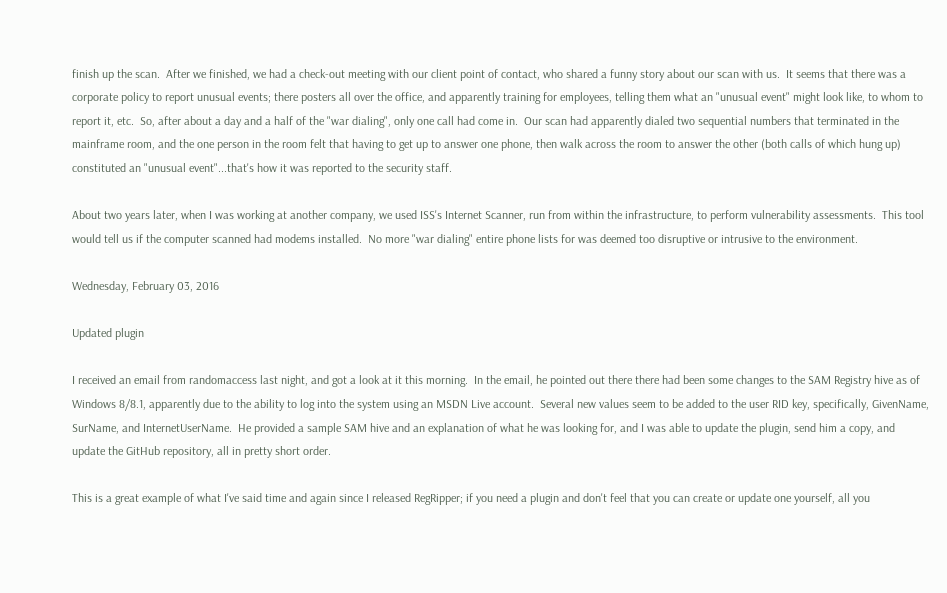finish up the scan.  After we finished, we had a check-out meeting with our client point of contact, who shared a funny story about our scan with us.  It seems that there was a corporate policy to report unusual events; there posters all over the office, and apparently training for employees, telling them what an "unusual event" might look like, to whom to report it, etc.  So, after about a day and a half of the "war dialing", only one call had come in.  Our scan had apparently dialed two sequential numbers that terminated in the mainframe room, and the one person in the room felt that having to get up to answer one phone, then walk across the room to answer the other (both calls of which hung up) constituted an "unusual event"...that's how it was reported to the security staff.

About two years later, when I was working at another company, we used ISS's Internet Scanner, run from within the infrastructure, to perform vulnerability assessments.  This tool would tell us if the computer scanned had modems installed.  No more "war dialing" entire phone lists for was deemed too disruptive or intrusive to the environment.

Wednesday, February 03, 2016

Updated plugin

I received an email from randomaccess last night, and got a look at it this morning.  In the email, he pointed out there there had been some changes to the SAM Registry hive as of Windows 8/8.1, apparently due to the ability to log into the system using an MSDN Live account.  Several new values seem to be added to the user RID key, specifically, GivenName, SurName, and InternetUserName.  He provided a sample SAM hive and an explanation of what he was looking for, and I was able to update the plugin, send him a copy, and update the GitHub repository, all in pretty short order.

This is a great example of what I've said time and again since I released RegRipper; if you need a plugin and don't feel that you can create or update one yourself, all you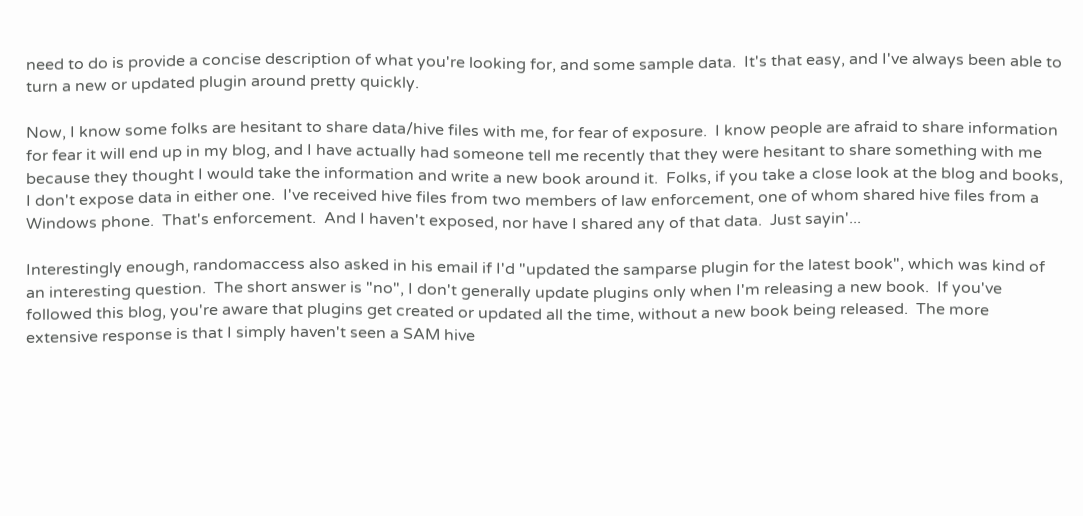need to do is provide a concise description of what you're looking for, and some sample data.  It's that easy, and I've always been able to turn a new or updated plugin around pretty quickly.

Now, I know some folks are hesitant to share data/hive files with me, for fear of exposure.  I know people are afraid to share information for fear it will end up in my blog, and I have actually had someone tell me recently that they were hesitant to share something with me because they thought I would take the information and write a new book around it.  Folks, if you take a close look at the blog and books, I don't expose data in either one.  I've received hive files from two members of law enforcement, one of whom shared hive files from a Windows phone.  That's enforcement.  And I haven't exposed, nor have I shared any of that data.  Just sayin'...

Interestingly enough, randomaccess also asked in his email if I'd "updated the samparse plugin for the latest book", which was kind of an interesting question.  The short answer is "no", I don't generally update plugins only when I'm releasing a new book.  If you've followed this blog, you're aware that plugins get created or updated all the time, without a new book being released.  The more extensive response is that I simply haven't seen a SAM hive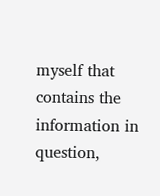myself that contains the information in question,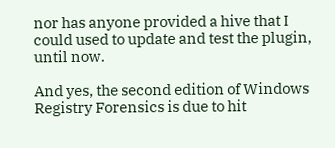nor has anyone provided a hive that I could used to update and test the plugin, until now.

And yes, the second edition of Windows Registry Forensics is due to hit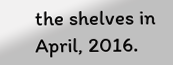the shelves in April, 2016.